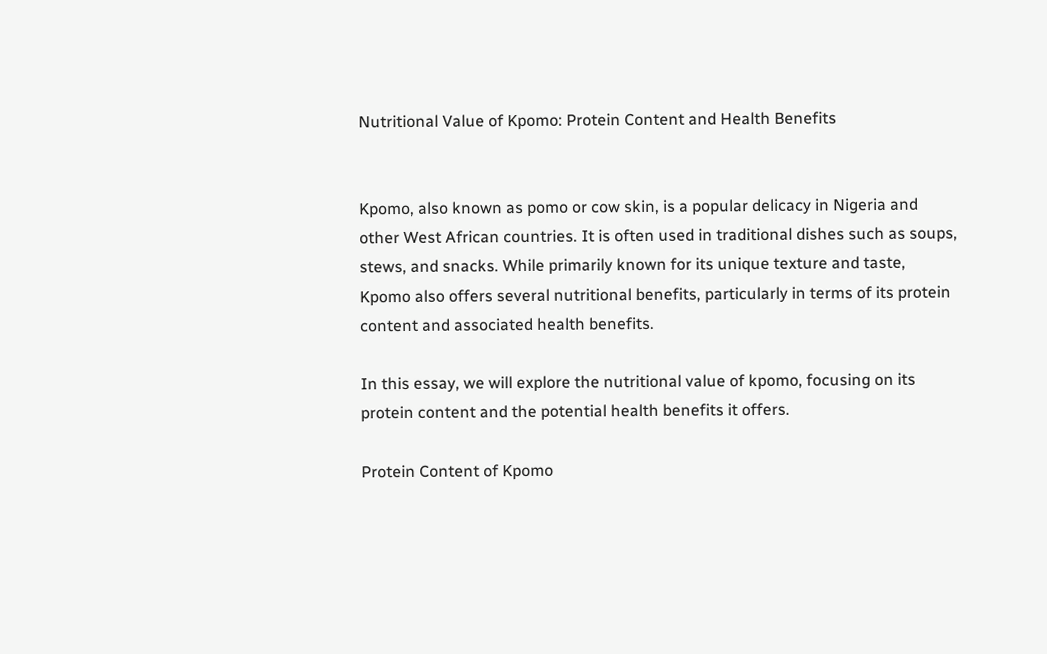Nutritional Value of Kpomo: Protein Content and Health Benefits


Kpomo, also known as pomo or cow skin, is a popular delicacy in Nigeria and other West African countries. It is often used in traditional dishes such as soups, stews, and snacks. While primarily known for its unique texture and taste, Kpomo also offers several nutritional benefits, particularly in terms of its protein content and associated health benefits.

In this essay, we will explore the nutritional value of kpomo, focusing on its protein content and the potential health benefits it offers.

Protein Content of Kpomo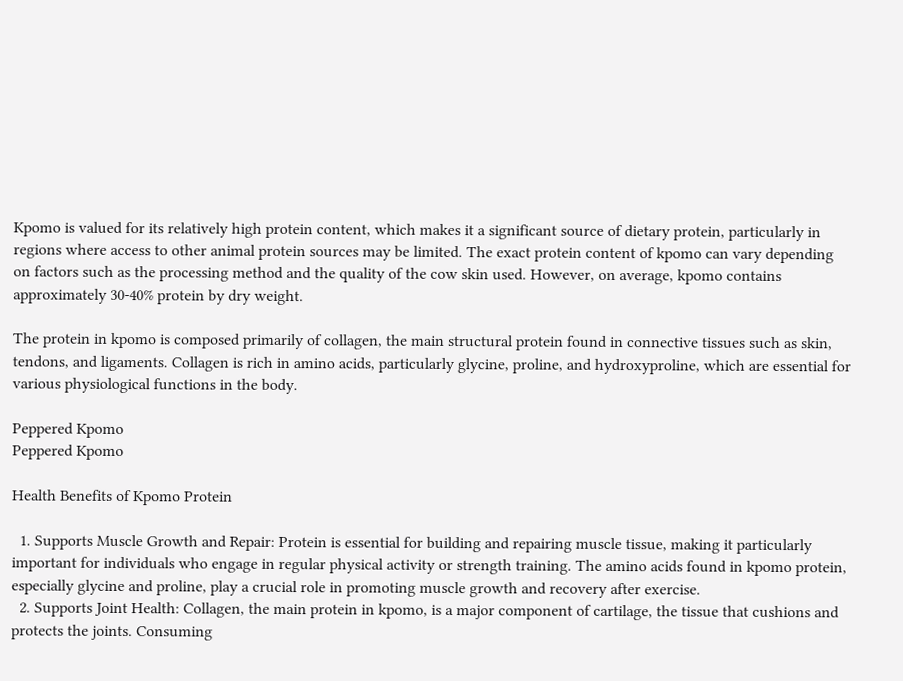Kpomo is valued for its relatively high protein content, which makes it a significant source of dietary protein, particularly in regions where access to other animal protein sources may be limited. The exact protein content of kpomo can vary depending on factors such as the processing method and the quality of the cow skin used. However, on average, kpomo contains approximately 30-40% protein by dry weight.

The protein in kpomo is composed primarily of collagen, the main structural protein found in connective tissues such as skin, tendons, and ligaments. Collagen is rich in amino acids, particularly glycine, proline, and hydroxyproline, which are essential for various physiological functions in the body.

Peppered Kpomo
Peppered Kpomo

Health Benefits of Kpomo Protein

  1. Supports Muscle Growth and Repair: Protein is essential for building and repairing muscle tissue, making it particularly important for individuals who engage in regular physical activity or strength training. The amino acids found in kpomo protein, especially glycine and proline, play a crucial role in promoting muscle growth and recovery after exercise.
  2. Supports Joint Health: Collagen, the main protein in kpomo, is a major component of cartilage, the tissue that cushions and protects the joints. Consuming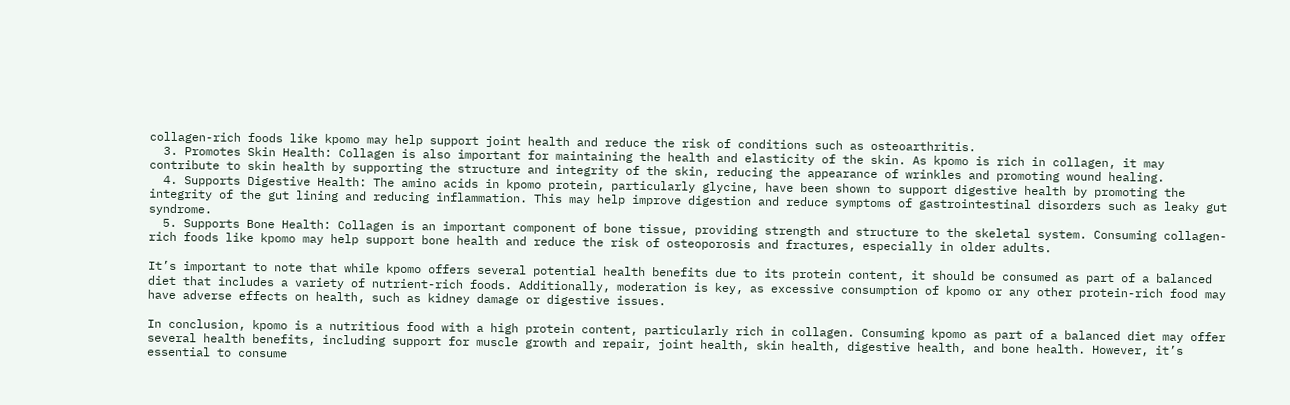collagen-rich foods like kpomo may help support joint health and reduce the risk of conditions such as osteoarthritis.
  3. Promotes Skin Health: Collagen is also important for maintaining the health and elasticity of the skin. As kpomo is rich in collagen, it may contribute to skin health by supporting the structure and integrity of the skin, reducing the appearance of wrinkles and promoting wound healing.
  4. Supports Digestive Health: The amino acids in kpomo protein, particularly glycine, have been shown to support digestive health by promoting the integrity of the gut lining and reducing inflammation. This may help improve digestion and reduce symptoms of gastrointestinal disorders such as leaky gut syndrome.
  5. Supports Bone Health: Collagen is an important component of bone tissue, providing strength and structure to the skeletal system. Consuming collagen-rich foods like kpomo may help support bone health and reduce the risk of osteoporosis and fractures, especially in older adults.

It’s important to note that while kpomo offers several potential health benefits due to its protein content, it should be consumed as part of a balanced diet that includes a variety of nutrient-rich foods. Additionally, moderation is key, as excessive consumption of kpomo or any other protein-rich food may have adverse effects on health, such as kidney damage or digestive issues.

In conclusion, kpomo is a nutritious food with a high protein content, particularly rich in collagen. Consuming kpomo as part of a balanced diet may offer several health benefits, including support for muscle growth and repair, joint health, skin health, digestive health, and bone health. However, it’s essential to consume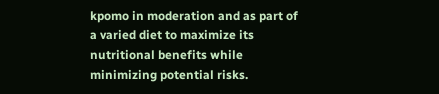kpomo in moderation and as part of a varied diet to maximize its nutritional benefits while minimizing potential risks.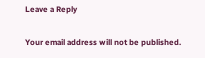Leave a Reply

Your email address will not be published.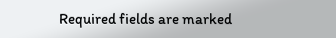Required fields are marked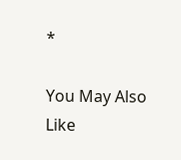*

You May Also Like